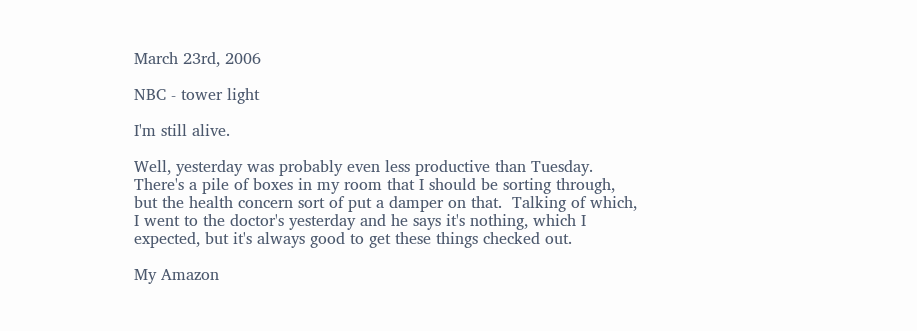March 23rd, 2006

NBC - tower light

I'm still alive.

Well, yesterday was probably even less productive than Tuesday.  There's a pile of boxes in my room that I should be sorting through, but the health concern sort of put a damper on that.  Talking of which, I went to the doctor's yesterday and he says it's nothing, which I expected, but it's always good to get these things checked out.

My Amazon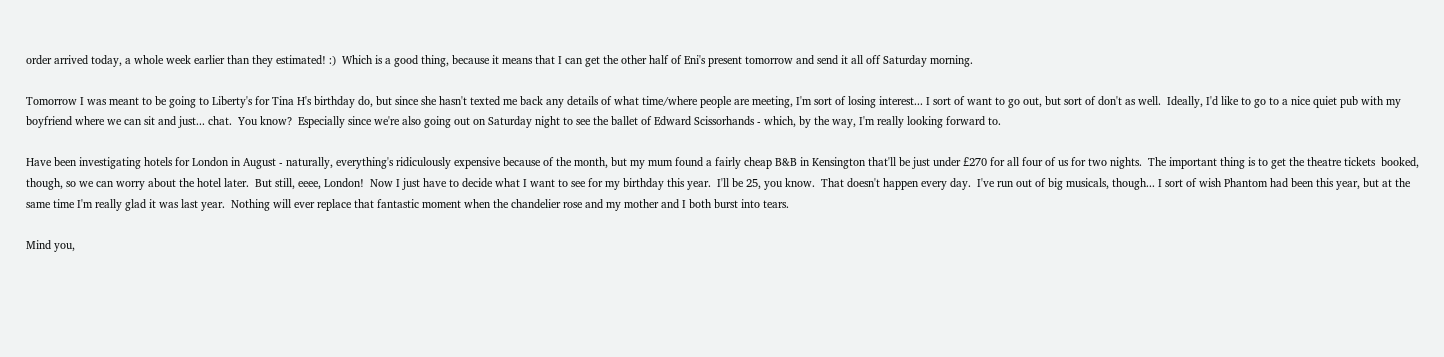order arrived today, a whole week earlier than they estimated! :)  Which is a good thing, because it means that I can get the other half of Eni's present tomorrow and send it all off Saturday morning.

Tomorrow I was meant to be going to Liberty's for Tina H's birthday do, but since she hasn't texted me back any details of what time/where people are meeting, I'm sort of losing interest... I sort of want to go out, but sort of don't as well.  Ideally, I'd like to go to a nice quiet pub with my boyfriend where we can sit and just... chat.  You know?  Especially since we're also going out on Saturday night to see the ballet of Edward Scissorhands - which, by the way, I'm really looking forward to.

Have been investigating hotels for London in August - naturally, everything's ridiculously expensive because of the month, but my mum found a fairly cheap B&B in Kensington that'll be just under £270 for all four of us for two nights.  The important thing is to get the theatre tickets  booked, though, so we can worry about the hotel later.  But still, eeee, London!  Now I just have to decide what I want to see for my birthday this year.  I'll be 25, you know.  That doesn't happen every day.  I've run out of big musicals, though... I sort of wish Phantom had been this year, but at the same time I'm really glad it was last year.  Nothing will ever replace that fantastic moment when the chandelier rose and my mother and I both burst into tears.

Mind you,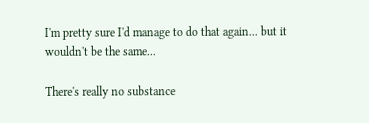I'm pretty sure I'd manage to do that again... but it wouldn't be the same...

There's really no substance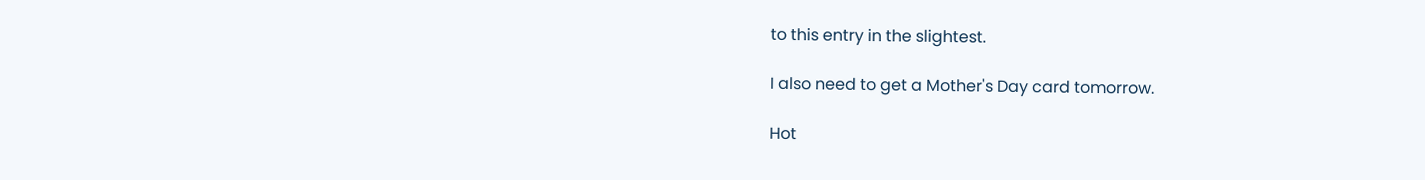to this entry in the slightest.

I also need to get a Mother's Day card tomorrow.

Hot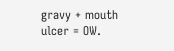gravy + mouth ulcer = OW.